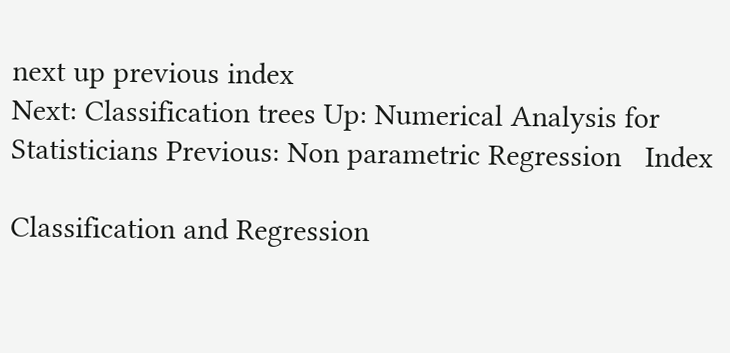next up previous index
Next: Classification trees Up: Numerical Analysis for Statisticians Previous: Non parametric Regression   Index

Classification and Regression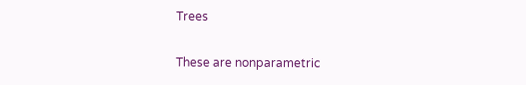Trees

These are nonparametric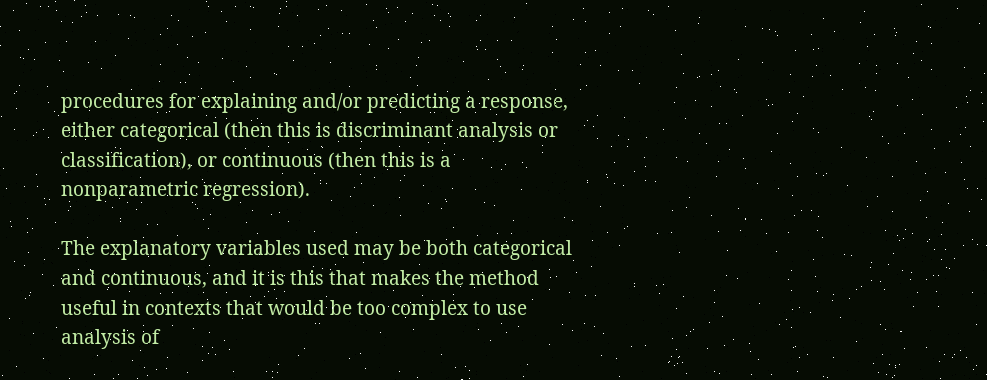procedures for explaining and/or predicting a response, either categorical (then this is discriminant analysis or classification), or continuous (then this is a nonparametric regression).

The explanatory variables used may be both categorical and continuous, and it is this that makes the method useful in contexts that would be too complex to use analysis of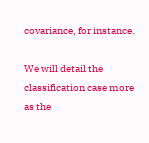covariance, for instance.

We will detail the classification case more as the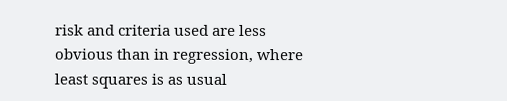risk and criteria used are less obvious than in regression, where least squares is as usual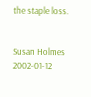the staple loss.


Susan Holmes 2002-01-12